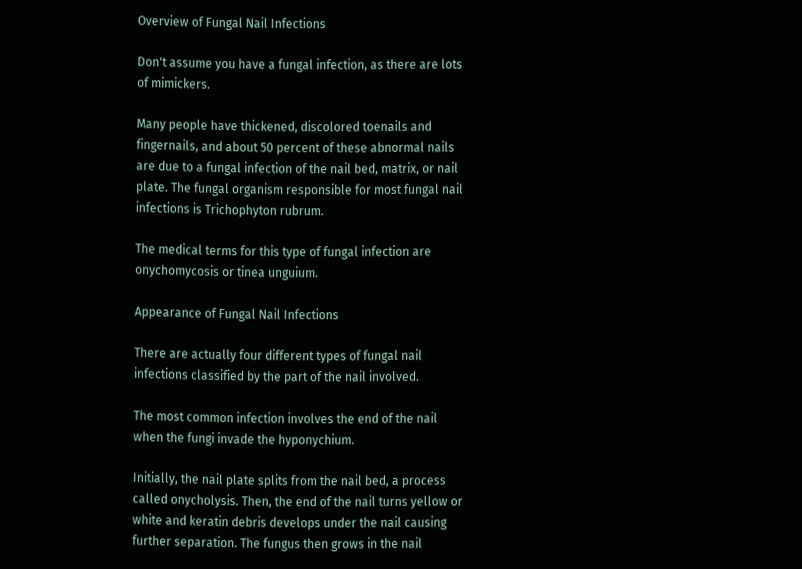Overview of Fungal Nail Infections

Don't assume you have a fungal infection, as there are lots of mimickers.

Many people have thickened, discolored toenails and fingernails, and about 50 percent of these abnormal nails are due to a fungal infection of the nail bed, matrix, or nail plate. The fungal organism responsible for most fungal nail infections is Trichophyton rubrum.

The medical terms for this type of fungal infection are onychomycosis or tinea unguium.

Appearance of Fungal Nail Infections

There are actually four different types of fungal nail infections classified by the part of the nail involved.

The most common infection involves the end of the nail when the fungi invade the hyponychium.

Initially, the nail plate splits from the nail bed, a process called onycholysis. Then, the end of the nail turns yellow or white and keratin debris develops under the nail causing further separation. The fungus then grows in the nail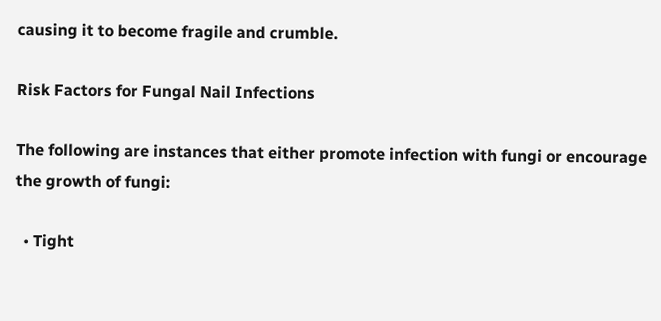causing it to become fragile and crumble.

Risk Factors for Fungal Nail Infections

The following are instances that either promote infection with fungi or encourage the growth of fungi:

  • Tight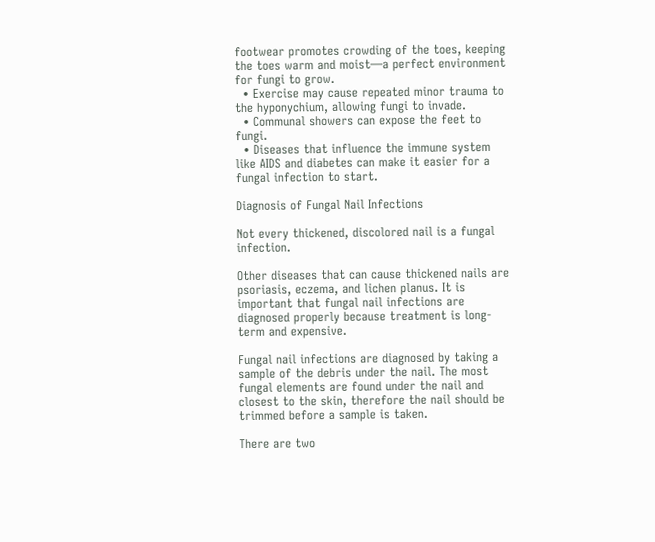footwear promotes crowding of the toes, keeping the toes warm and moist—a perfect environment for fungi to grow.
  • Exercise may cause repeated minor trauma to the hyponychium, allowing fungi to invade.
  • Communal showers can expose the feet to fungi.
  • Diseases that influence the immune system like AIDS and diabetes can make it easier for a fungal infection to start.

Diagnosis of Fungal Nail Infections

Not every thickened, discolored nail is a fungal infection.

Other diseases that can cause thickened nails are psoriasis, eczema, and lichen planus. It is important that fungal nail infections are diagnosed properly because treatment is long-term and expensive.

Fungal nail infections are diagnosed by taking a sample of the debris under the nail. The most fungal elements are found under the nail and closest to the skin, therefore the nail should be trimmed before a sample is taken.

There are two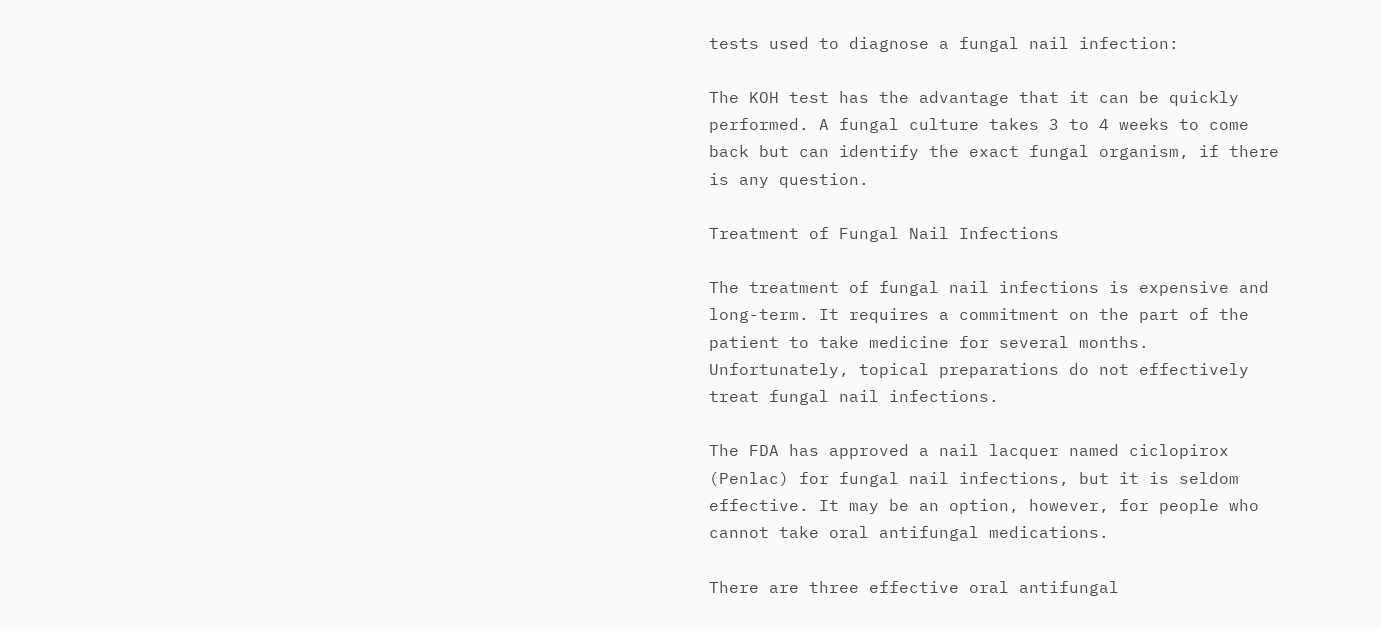tests used to diagnose a fungal nail infection:

The KOH test has the advantage that it can be quickly performed. A fungal culture takes 3 to 4 weeks to come back but can identify the exact fungal organism, if there is any question.

Treatment of Fungal Nail Infections

The treatment of fungal nail infections is expensive and long-term. It requires a commitment on the part of the patient to take medicine for several months. Unfortunately, topical preparations do not effectively treat fungal nail infections.

The FDA has approved a nail lacquer named ciclopirox (Penlac) for fungal nail infections, but it is seldom effective. It may be an option, however, for people who cannot take oral antifungal medications.

There are three effective oral antifungal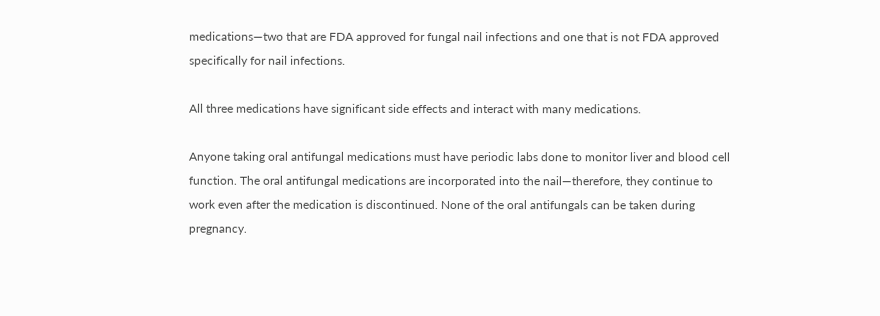medications—two that are FDA approved for fungal nail infections and one that is not FDA approved specifically for nail infections.

All three medications have significant side effects and interact with many medications.

Anyone taking oral antifungal medications must have periodic labs done to monitor liver and blood cell function. The oral antifungal medications are incorporated into the nail—therefore, they continue to work even after the medication is discontinued. None of the oral antifungals can be taken during pregnancy.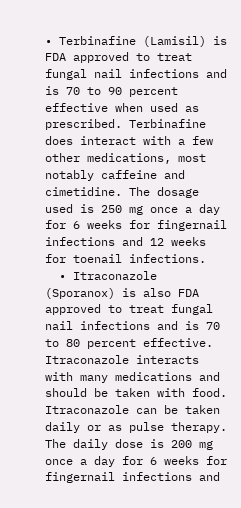• Terbinafine (Lamisil) is FDA approved to treat fungal nail infections and is 70 to 90 percent effective when used as prescribed. Terbinafine does interact with a few other medications, most notably caffeine and cimetidine. The dosage used is 250 mg once a day for 6 weeks for fingernail infections and 12 weeks for toenail infections.
  • Itraconazole (Sporanox) is also FDA approved to treat fungal nail infections and is 70 to 80 percent effective. Itraconazole interacts with many medications and should be taken with food. Itraconazole can be taken daily or as pulse therapy. The daily dose is 200 mg once a day for 6 weeks for fingernail infections and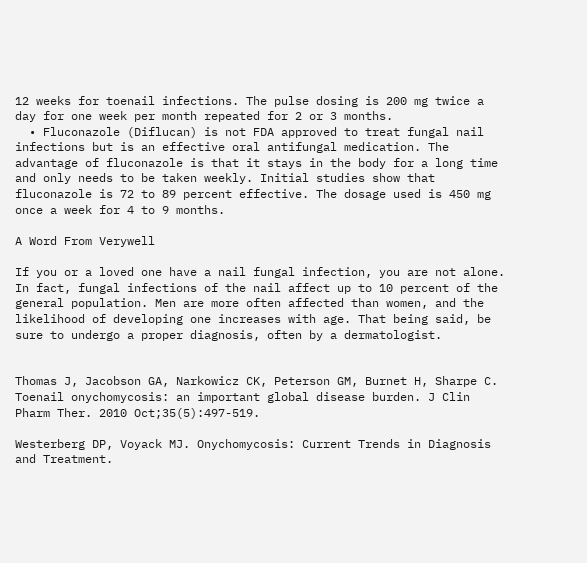12 weeks for toenail infections. The pulse dosing is 200 mg twice a day for one week per month repeated for 2 or 3 months.
  • Fluconazole (Diflucan) is not FDA approved to treat fungal nail infections but is an effective oral antifungal medication. The advantage of fluconazole is that it stays in the body for a long time and only needs to be taken weekly. Initial studies show that fluconazole is 72 to 89 percent effective. The dosage used is 450 mg once a week for 4 to 9 months.

A Word From Verywell

If you or a loved one have a nail fungal infection, you are not alone. In fact, fungal infections of the nail affect up to 10 percent of the general population. Men are more often affected than women, and the likelihood of developing one increases with age. That being said, be sure to undergo a proper diagnosis, often by a dermatologist.


Thomas J, Jacobson GA, Narkowicz CK, Peterson GM, Burnet H, Sharpe C. Toenail onychomycosis: an important global disease burden. J Clin Pharm Ther. 2010 Oct;35(5):497-519.

Westerberg DP, Voyack MJ. Onychomycosis: Current Trends in Diagnosis and Treatment.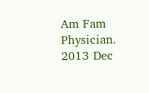Am Fam Physician. 2013 Dec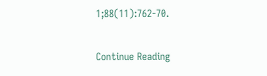1;88(11):762-70.

Continue Reading